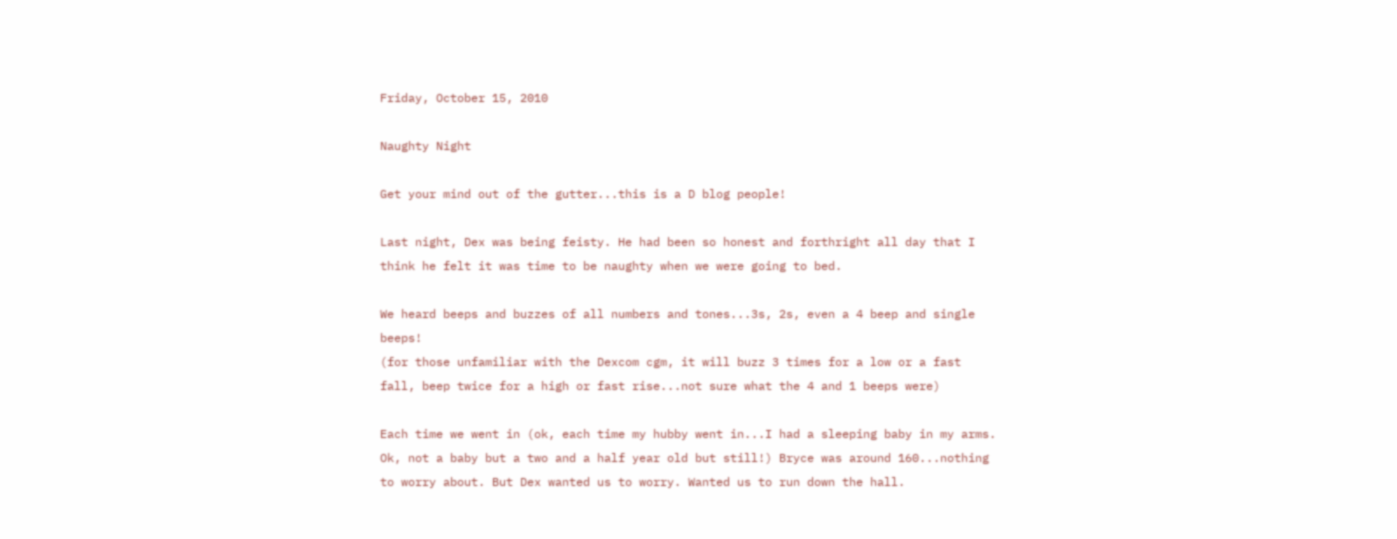Friday, October 15, 2010

Naughty Night

Get your mind out of the gutter...this is a D blog people!

Last night, Dex was being feisty. He had been so honest and forthright all day that I think he felt it was time to be naughty when we were going to bed.

We heard beeps and buzzes of all numbers and tones...3s, 2s, even a 4 beep and single beeps!
(for those unfamiliar with the Dexcom cgm, it will buzz 3 times for a low or a fast fall, beep twice for a high or fast rise...not sure what the 4 and 1 beeps were)

Each time we went in (ok, each time my hubby went in...I had a sleeping baby in my arms. Ok, not a baby but a two and a half year old but still!) Bryce was around 160...nothing to worry about. But Dex wanted us to worry. Wanted us to run down the hall.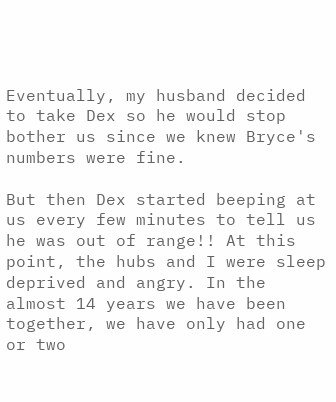Eventually, my husband decided to take Dex so he would stop bother us since we knew Bryce's numbers were fine.

But then Dex started beeping at us every few minutes to tell us he was out of range!! At this point, the hubs and I were sleep deprived and angry. In the almost 14 years we have been together, we have only had one or two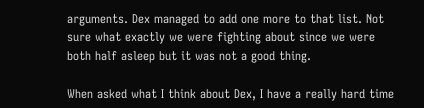arguments. Dex managed to add one more to that list. Not sure what exactly we were fighting about since we were both half asleep but it was not a good thing.

When asked what I think about Dex, I have a really hard time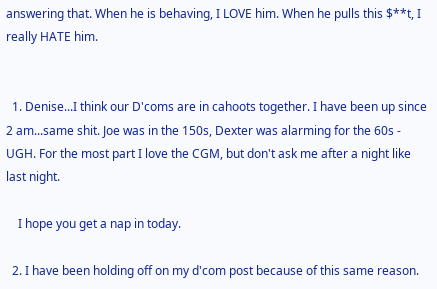answering that. When he is behaving, I LOVE him. When he pulls this $**t, I really HATE him.


  1. Denise...I think our D'coms are in cahoots together. I have been up since 2 am...same shit. Joe was in the 150s, Dexter was alarming for the 60s - UGH. For the most part I love the CGM, but don't ask me after a night like last night.

    I hope you get a nap in today.

  2. I have been holding off on my d'com post because of this same reason.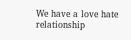We have a love hate relationship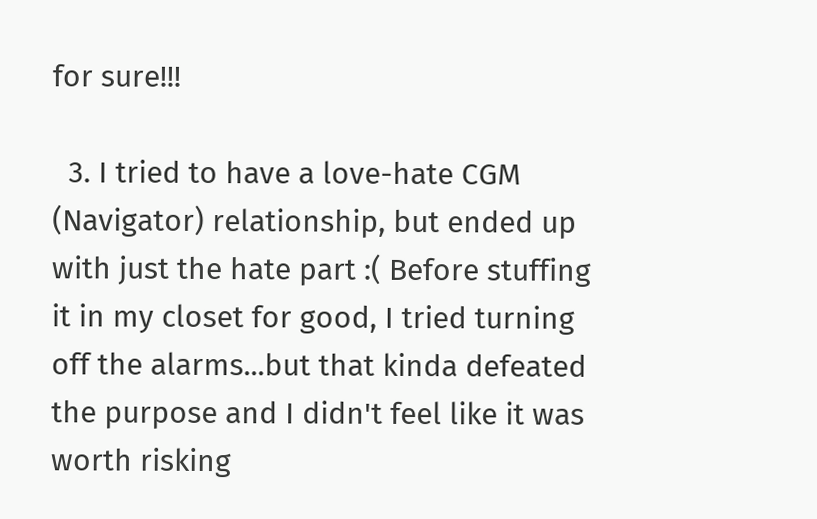for sure!!!

  3. I tried to have a love-hate CGM (Navigator) relationship, but ended up with just the hate part :( Before stuffing it in my closet for good, I tried turning off the alarms...but that kinda defeated the purpose and I didn't feel like it was worth risking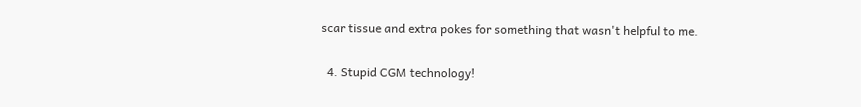scar tissue and extra pokes for something that wasn't helpful to me.

  4. Stupid CGM technology!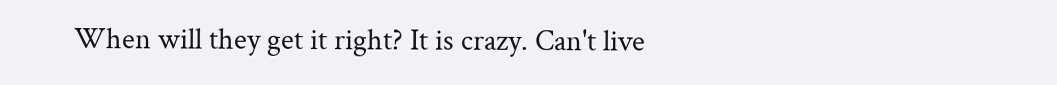When will they get it right? It is crazy. Can't live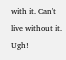with it. Can't live without it. Ugh!